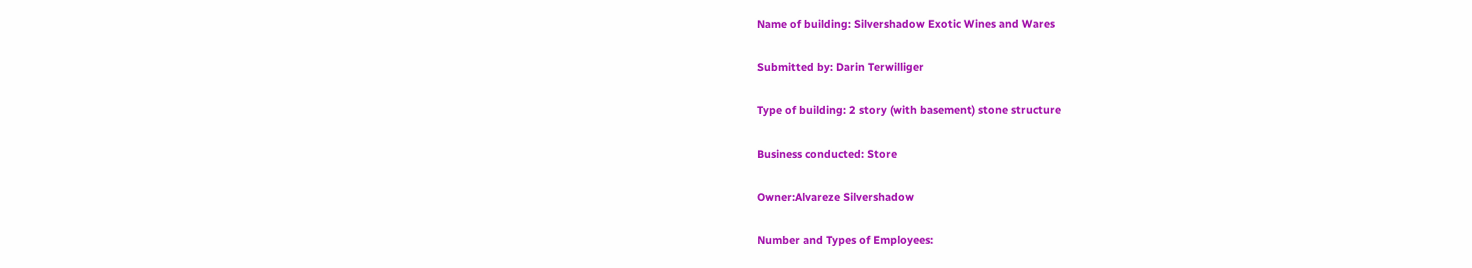Name of building: Silvershadow Exotic Wines and Wares

Submitted by: Darin Terwilliger

Type of building: 2 story (with basement) stone structure

Business conducted: Store

Owner:Alvareze Silvershadow

Number and Types of Employees: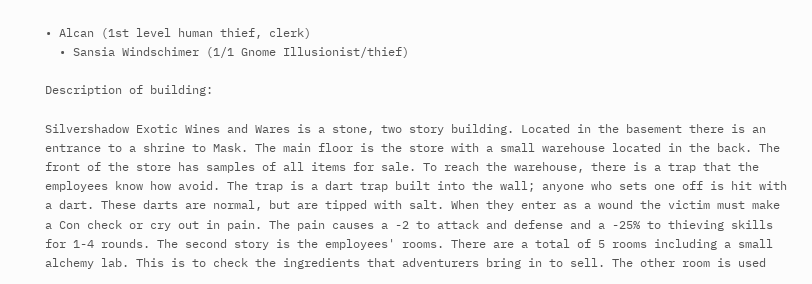• Alcan (1st level human thief, clerk)
  • Sansia Windschimer (1/1 Gnome Illusionist/thief)

Description of building:

Silvershadow Exotic Wines and Wares is a stone, two story building. Located in the basement there is an entrance to a shrine to Mask. The main floor is the store with a small warehouse located in the back. The front of the store has samples of all items for sale. To reach the warehouse, there is a trap that the employees know how avoid. The trap is a dart trap built into the wall; anyone who sets one off is hit with a dart. These darts are normal, but are tipped with salt. When they enter as a wound the victim must make a Con check or cry out in pain. The pain causes a -2 to attack and defense and a -25% to thieving skills for 1-4 rounds. The second story is the employees' rooms. There are a total of 5 rooms including a small alchemy lab. This is to check the ingredients that adventurers bring in to sell. The other room is used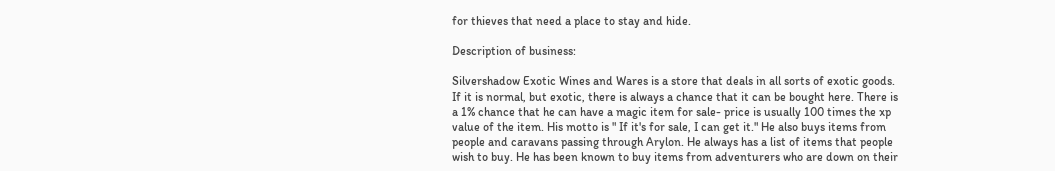for thieves that need a place to stay and hide.

Description of business:

Silvershadow Exotic Wines and Wares is a store that deals in all sorts of exotic goods. If it is normal, but exotic, there is always a chance that it can be bought here. There is a 1% chance that he can have a magic item for sale- price is usually 100 times the xp value of the item. His motto is " If it's for sale, I can get it." He also buys items from people and caravans passing through Arylon. He always has a list of items that people wish to buy. He has been known to buy items from adventurers who are down on their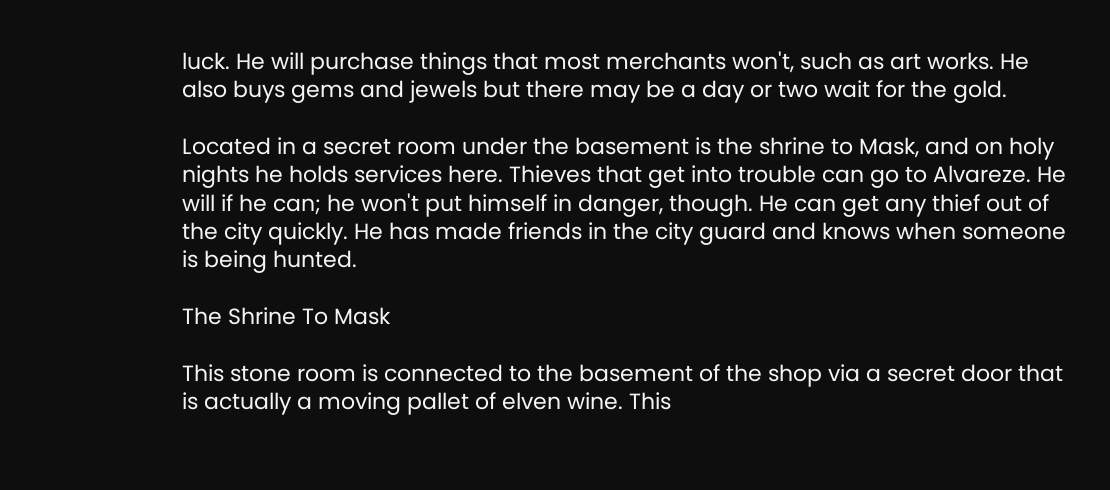luck. He will purchase things that most merchants won't, such as art works. He also buys gems and jewels but there may be a day or two wait for the gold.

Located in a secret room under the basement is the shrine to Mask, and on holy nights he holds services here. Thieves that get into trouble can go to Alvareze. He will if he can; he won't put himself in danger, though. He can get any thief out of the city quickly. He has made friends in the city guard and knows when someone is being hunted.

The Shrine To Mask

This stone room is connected to the basement of the shop via a secret door that is actually a moving pallet of elven wine. This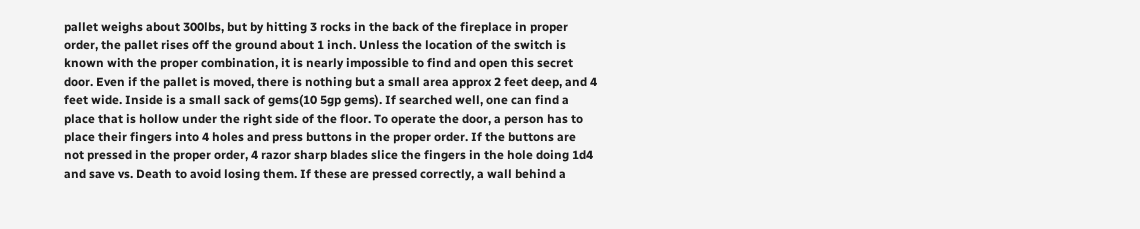pallet weighs about 300lbs, but by hitting 3 rocks in the back of the fireplace in proper order, the pallet rises off the ground about 1 inch. Unless the location of the switch is known with the proper combination, it is nearly impossible to find and open this secret door. Even if the pallet is moved, there is nothing but a small area approx 2 feet deep, and 4 feet wide. Inside is a small sack of gems(10 5gp gems). If searched well, one can find a place that is hollow under the right side of the floor. To operate the door, a person has to place their fingers into 4 holes and press buttons in the proper order. If the buttons are not pressed in the proper order, 4 razor sharp blades slice the fingers in the hole doing 1d4 and save vs. Death to avoid losing them. If these are pressed correctly, a wall behind a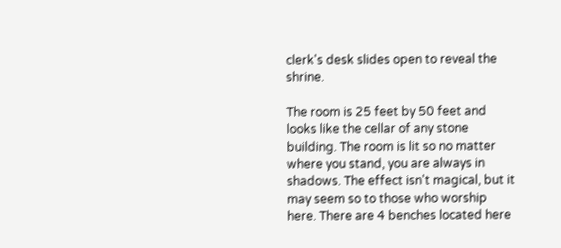clerk's desk slides open to reveal the shrine.

The room is 25 feet by 50 feet and looks like the cellar of any stone building. The room is lit so no matter where you stand, you are always in shadows. The effect isn't magical, but it may seem so to those who worship here. There are 4 benches located here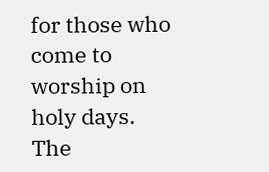for those who come to worship on holy days. The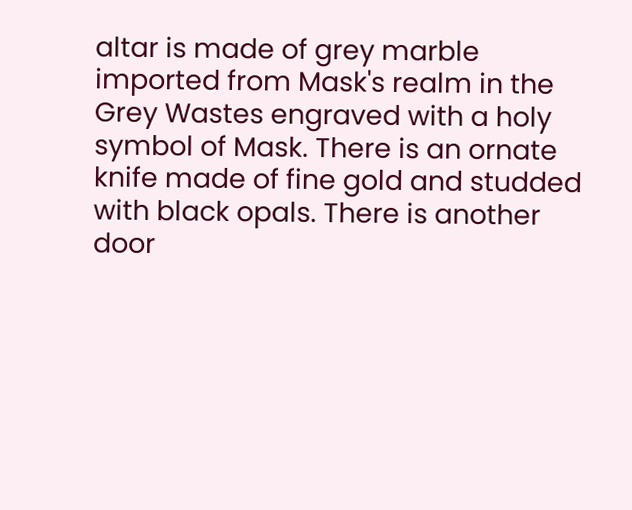altar is made of grey marble imported from Mask's realm in the Grey Wastes engraved with a holy symbol of Mask. There is an ornate knife made of fine gold and studded with black opals. There is another door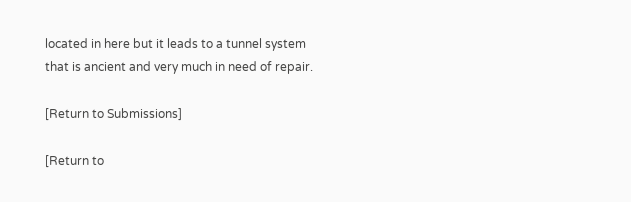located in here but it leads to a tunnel system that is ancient and very much in need of repair.

[Return to Submissions]

[Return to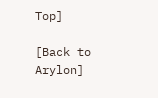Top]

[Back to Arylon]